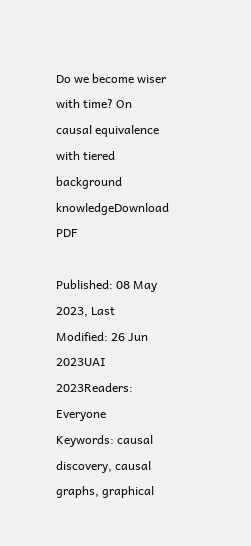Do we become wiser with time? On causal equivalence with tiered background knowledgeDownload PDF

Published: 08 May 2023, Last Modified: 26 Jun 2023UAI 2023Readers: Everyone
Keywords: causal discovery, causal graphs, graphical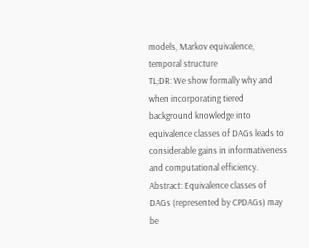models, Markov equivalence, temporal structure
TL;DR: We show formally why and when incorporating tiered background knowledge into equivalence classes of DAGs leads to considerable gains in informativeness and computational efficiency.
Abstract: Equivalence classes of DAGs (represented by CPDAGs) may be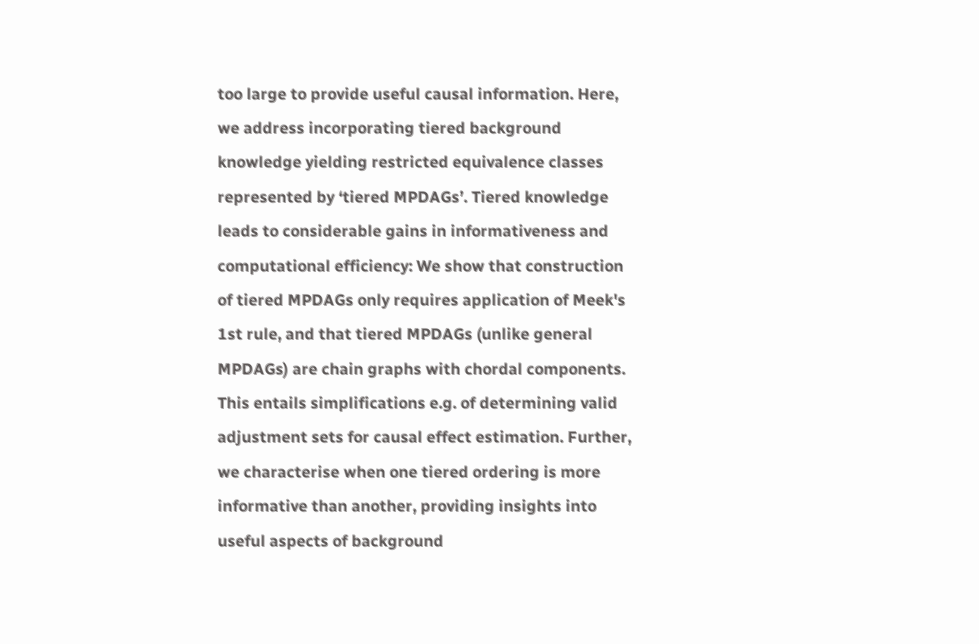too large to provide useful causal information. Here, we address incorporating tiered background knowledge yielding restricted equivalence classes represented by ‘tiered MPDAGs’. Tiered knowledge leads to considerable gains in informativeness and computational efficiency: We show that construction of tiered MPDAGs only requires application of Meek's 1st rule, and that tiered MPDAGs (unlike general MPDAGs) are chain graphs with chordal components. This entails simplifications e.g. of determining valid adjustment sets for causal effect estimation. Further, we characterise when one tiered ordering is more informative than another, providing insights into useful aspects of background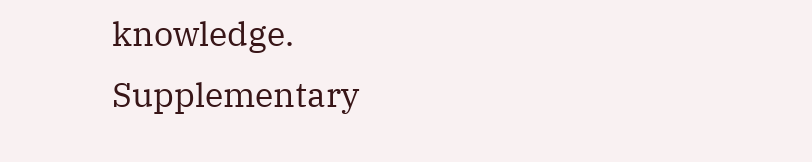knowledge.
Supplementary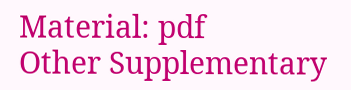Material: pdf
Other Supplementary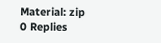Material: zip
0 Replies